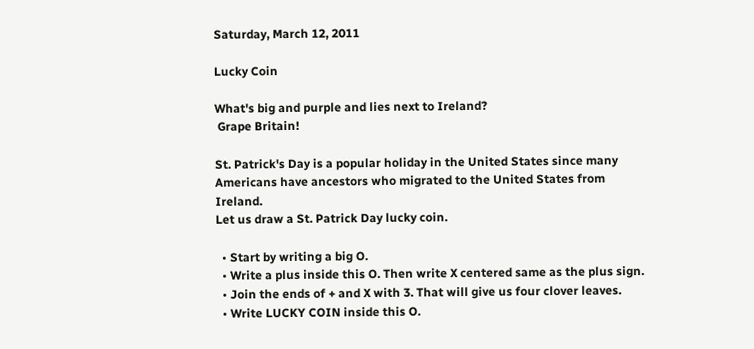Saturday, March 12, 2011

Lucky Coin

What's big and purple and lies next to Ireland?
 Grape Britain!

St. Patrick's Day is a popular holiday in the United States since many Americans have ancestors who migrated to the United States from Ireland.
Let us draw a St. Patrick Day lucky coin.

  • Start by writing a big O.
  • Write a plus inside this O. Then write X centered same as the plus sign.
  • Join the ends of + and X with 3. That will give us four clover leaves.
  • Write LUCKY COIN inside this O.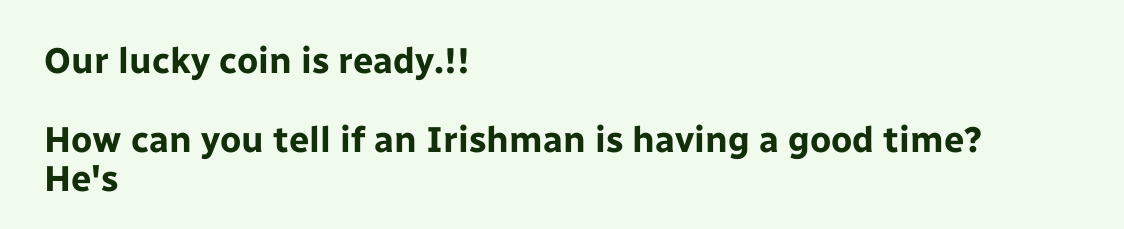Our lucky coin is ready.!!

How can you tell if an Irishman is having a good time?
He's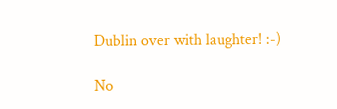Dublin over with laughter! :-)

No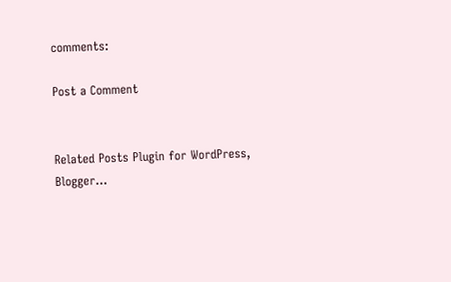comments:

Post a Comment


Related Posts Plugin for WordPress, Blogger...